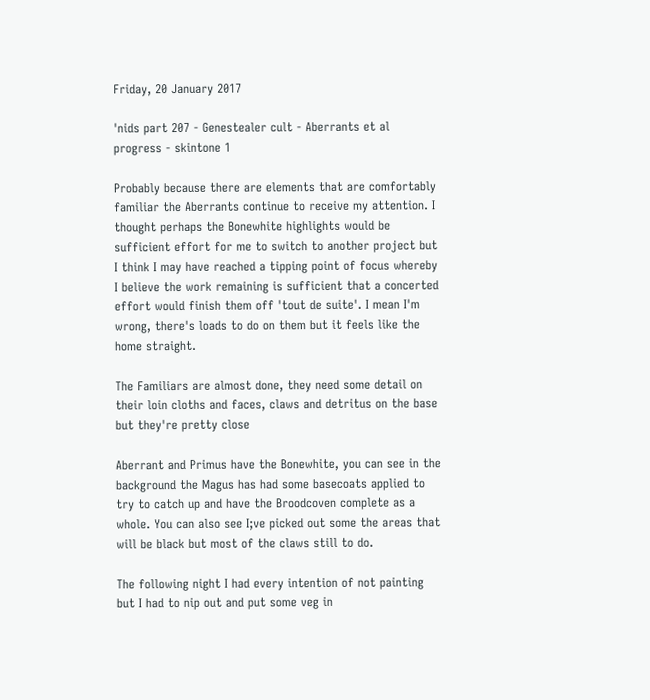Friday, 20 January 2017

'nids part 207 - Genestealer cult - Aberrants et al progress - skintone 1

Probably because there are elements that are comfortably familiar the Aberrants continue to receive my attention. I thought perhaps the Bonewhite highlights would be sufficient effort for me to switch to another project but I think I may have reached a tipping point of focus whereby I believe the work remaining is sufficient that a concerted effort would finish them off 'tout de suite'. I mean I'm wrong, there's loads to do on them but it feels like the home straight.

The Familiars are almost done, they need some detail on their loin cloths and faces, claws and detritus on the base but they're pretty close

Aberrant and Primus have the Bonewhite, you can see in the background the Magus has had some basecoats applied to try to catch up and have the Broodcoven complete as a whole. You can also see I;ve picked out some the areas that will be black but most of the claws still to do.

The following night I had every intention of not painting but I had to nip out and put some veg in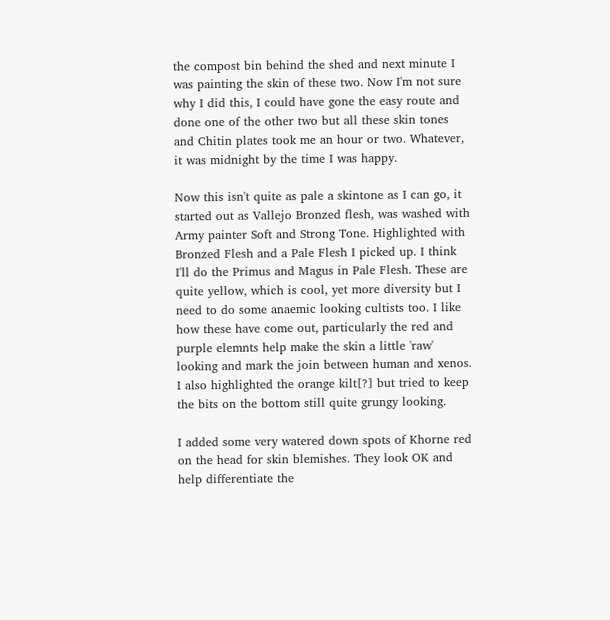the compost bin behind the shed and next minute I was painting the skin of these two. Now I'm not sure why I did this, I could have gone the easy route and done one of the other two but all these skin tones and Chitin plates took me an hour or two. Whatever, it was midnight by the time I was happy.

Now this isn't quite as pale a skintone as I can go, it started out as Vallejo Bronzed flesh, was washed with Army painter Soft and Strong Tone. Highlighted with Bronzed Flesh and a Pale Flesh I picked up. I think I'll do the Primus and Magus in Pale Flesh. These are quite yellow, which is cool, yet more diversity but I need to do some anaemic looking cultists too. I like how these have come out, particularly the red and purple elemnts help make the skin a little 'raw' looking and mark the join between human and xenos. I also highlighted the orange kilt[?] but tried to keep the bits on the bottom still quite grungy looking.

I added some very watered down spots of Khorne red on the head for skin blemishes. They look OK and help differentiate the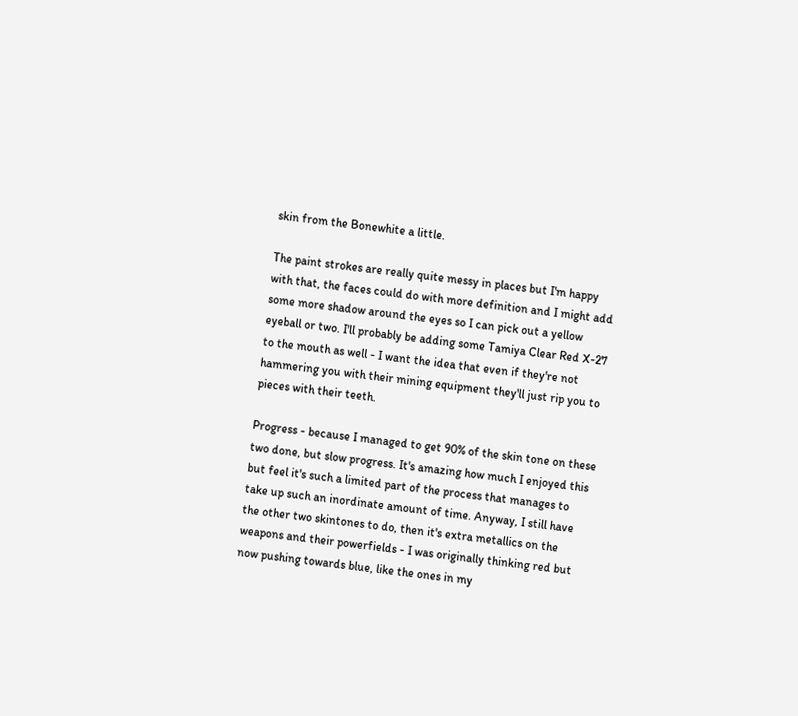skin from the Bonewhite a little.

The paint strokes are really quite messy in places but I'm happy with that, the faces could do with more definition and I might add some more shadow around the eyes so I can pick out a yellow eyeball or two. I'll probably be adding some Tamiya Clear Red X-27 to the mouth as well - I want the idea that even if they're not hammering you with their mining equipment they'll just rip you to pieces with their teeth.

Progress - because I managed to get 90% of the skin tone on these two done, but slow progress. It's amazing how much I enjoyed this but feel it's such a limited part of the process that manages to take up such an inordinate amount of time. Anyway, I still have the other two skintones to do, then it's extra metallics on the weapons and their powerfields - I was originally thinking red but now pushing towards blue, like the ones in my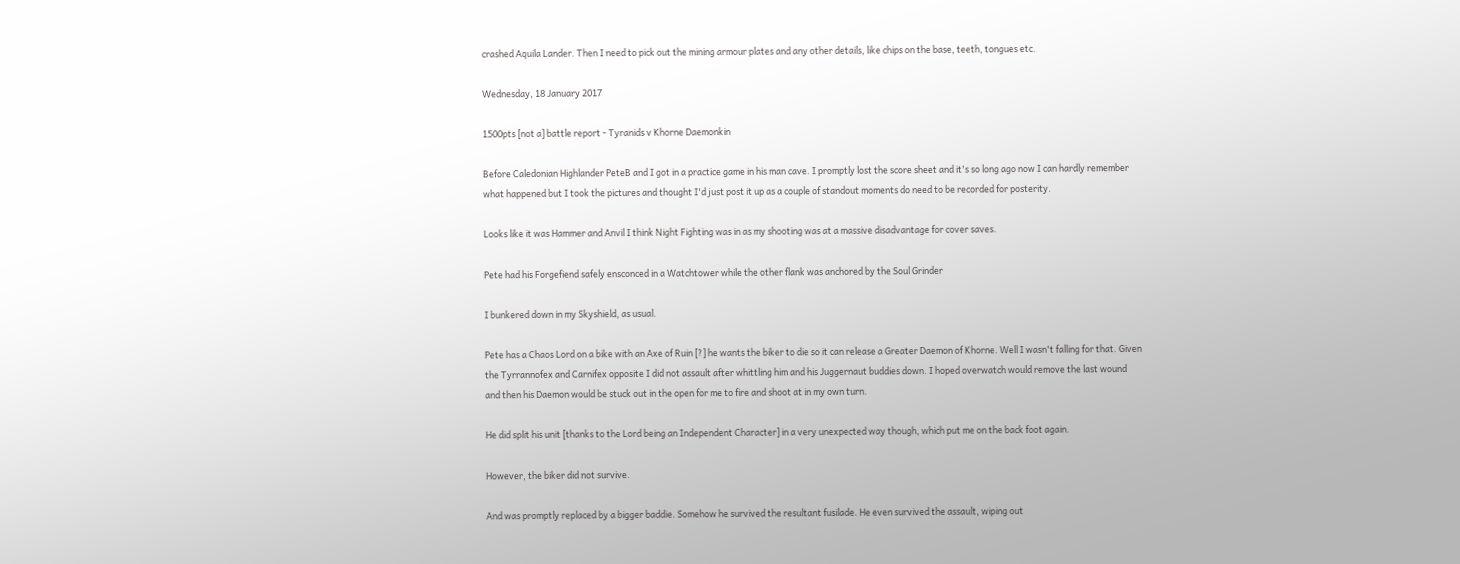crashed Aquila Lander. Then I need to pick out the mining armour plates and any other details, like chips on the base, teeth, tongues etc.

Wednesday, 18 January 2017

1500pts [not a] battle report - Tyranids v Khorne Daemonkin

Before Caledonian Highlander PeteB and I got in a practice game in his man cave. I promptly lost the score sheet and it's so long ago now I can hardly remember what happened but I took the pictures and thought I'd just post it up as a couple of standout moments do need to be recorded for posterity.

Looks like it was Hammer and Anvil I think Night Fighting was in as my shooting was at a massive disadvantage for cover saves.

Pete had his Forgefiend safely ensconced in a Watchtower while the other flank was anchored by the Soul Grinder

I bunkered down in my Skyshield, as usual.

Pete has a Chaos Lord on a bike with an Axe of Ruin [?] he wants the biker to die so it can release a Greater Daemon of Khorne. Well I wasn't falling for that. Given the Tyrrannofex and Carnifex opposite I did not assault after whittling him and his Juggernaut buddies down. I hoped overwatch would remove the last wound and then his Daemon would be stuck out in the open for me to fire and shoot at in my own turn.

He did split his unit [thanks to the Lord being an Independent Character] in a very unexpected way though, which put me on the back foot again.

However, the biker did not survive.

And was promptly replaced by a bigger baddie. Somehow he survived the resultant fusilade. He even survived the assault, wiping out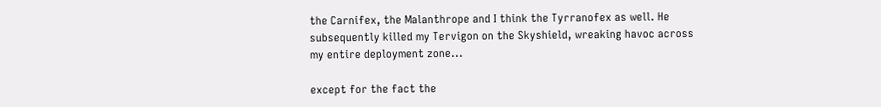the Carnifex, the Malanthrope and I think the Tyrranofex as well. He subsequently killed my Tervigon on the Skyshield, wreaking havoc across my entire deployment zone...

except for the fact the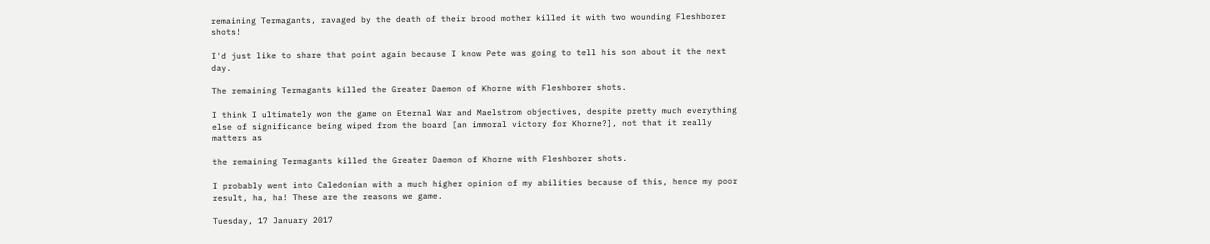remaining Termagants, ravaged by the death of their brood mother killed it with two wounding Fleshborer shots!

I'd just like to share that point again because I know Pete was going to tell his son about it the next day.

The remaining Termagants killed the Greater Daemon of Khorne with Fleshborer shots.

I think I ultimately won the game on Eternal War and Maelstrom objectives, despite pretty much everything else of significance being wiped from the board [an immoral victory for Khorne?], not that it really matters as

the remaining Termagants killed the Greater Daemon of Khorne with Fleshborer shots.

I probably went into Caledonian with a much higher opinion of my abilities because of this, hence my poor result, ha, ha! These are the reasons we game.

Tuesday, 17 January 2017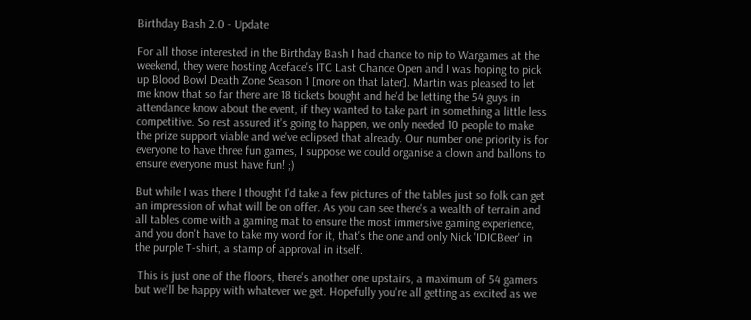Birthday Bash 2.0 - Update

For all those interested in the Birthday Bash I had chance to nip to Wargames at the weekend, they were hosting Aceface's ITC Last Chance Open and I was hoping to pick up Blood Bowl Death Zone Season 1 [more on that later]. Martin was pleased to let me know that so far there are 18 tickets bought and he'd be letting the 54 guys in attendance know about the event, if they wanted to take part in something a little less competitive. So rest assured it's going to happen, we only needed 10 people to make the prize support viable and we've eclipsed that already. Our number one priority is for everyone to have three fun games, I suppose we could organise a clown and ballons to ensure everyone must have fun! ;)

But while I was there I thought I'd take a few pictures of the tables just so folk can get an impression of what will be on offer. As you can see there's a wealth of terrain and all tables come with a gaming mat to ensure the most immersive gaming experience, and you don't have to take my word for it, that's the one and only Nick 'IDICBeer' in the purple T-shirt, a stamp of approval in itself.

 This is just one of the floors, there's another one upstairs, a maximum of 54 gamers but we'll be happy with whatever we get. Hopefully you're all getting as excited as we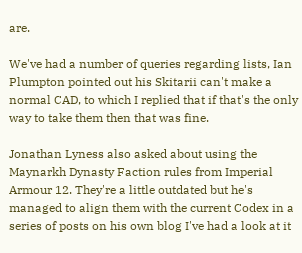are.

We've had a number of queries regarding lists, Ian Plumpton pointed out his Skitarii can't make a normal CAD, to which I replied that if that's the only way to take them then that was fine.

Jonathan Lyness also asked about using the Maynarkh Dynasty Faction rules from Imperial Armour 12. They're a little outdated but he's managed to align them with the current Codex in a series of posts on his own blog I've had a look at it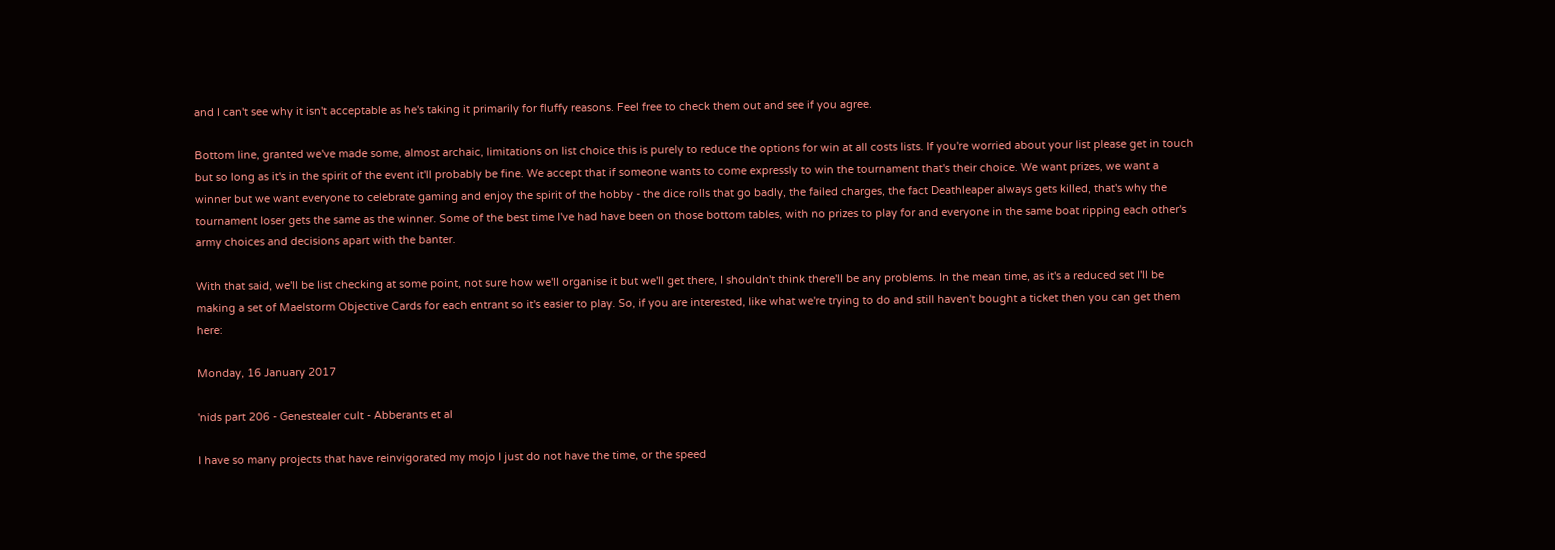and I can't see why it isn't acceptable as he's taking it primarily for fluffy reasons. Feel free to check them out and see if you agree.

Bottom line, granted we've made some, almost archaic, limitations on list choice this is purely to reduce the options for win at all costs lists. If you're worried about your list please get in touch but so long as it's in the spirit of the event it'll probably be fine. We accept that if someone wants to come expressly to win the tournament that's their choice. We want prizes, we want a winner but we want everyone to celebrate gaming and enjoy the spirit of the hobby - the dice rolls that go badly, the failed charges, the fact Deathleaper always gets killed, that's why the tournament loser gets the same as the winner. Some of the best time I've had have been on those bottom tables, with no prizes to play for and everyone in the same boat ripping each other's army choices and decisions apart with the banter.

With that said, we'll be list checking at some point, not sure how we'll organise it but we'll get there, I shouldn't think there'll be any problems. In the mean time, as it's a reduced set I'll be making a set of Maelstorm Objective Cards for each entrant so it's easier to play. So, if you are interested, like what we're trying to do and still haven't bought a ticket then you can get them here:

Monday, 16 January 2017

'nids part 206 - Genestealer cult - Abberants et al

I have so many projects that have reinvigorated my mojo I just do not have the time, or the speed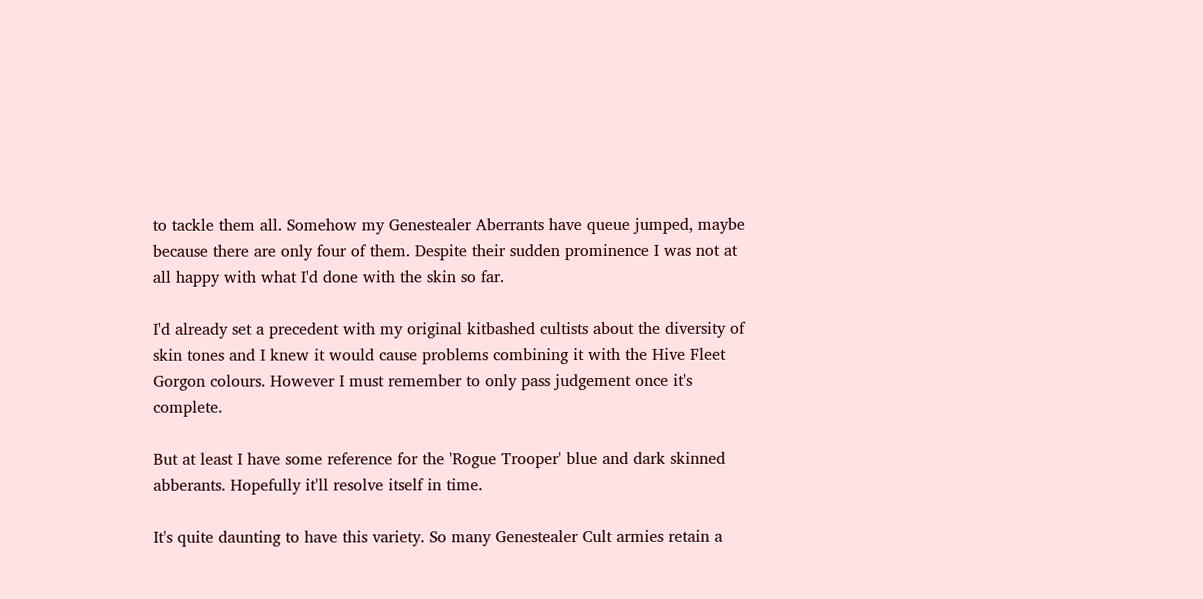to tackle them all. Somehow my Genestealer Aberrants have queue jumped, maybe because there are only four of them. Despite their sudden prominence I was not at all happy with what I'd done with the skin so far.

I'd already set a precedent with my original kitbashed cultists about the diversity of skin tones and I knew it would cause problems combining it with the Hive Fleet Gorgon colours. However I must remember to only pass judgement once it's complete.

But at least I have some reference for the 'Rogue Trooper' blue and dark skinned abberants. Hopefully it'll resolve itself in time.

It's quite daunting to have this variety. So many Genestealer Cult armies retain a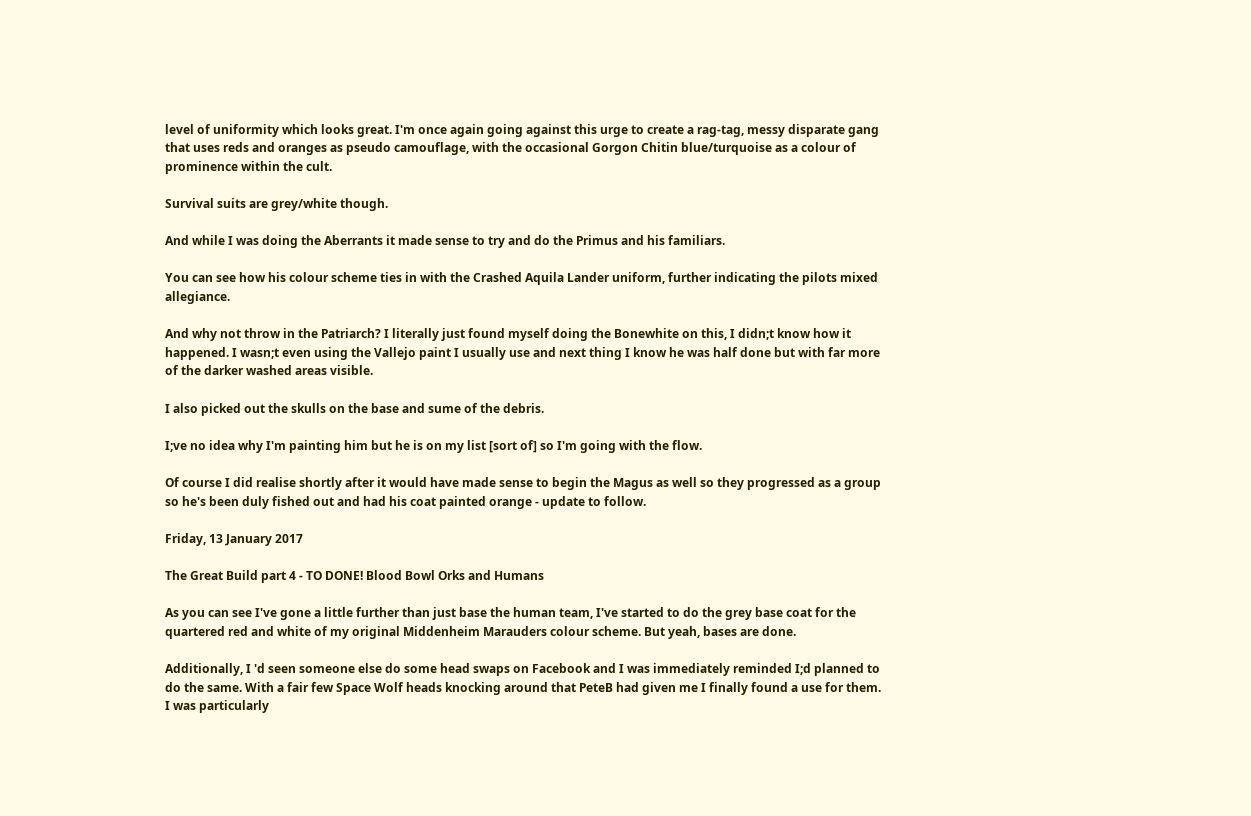level of uniformity which looks great. I'm once again going against this urge to create a rag-tag, messy disparate gang that uses reds and oranges as pseudo camouflage, with the occasional Gorgon Chitin blue/turquoise as a colour of prominence within the cult.

Survival suits are grey/white though.

And while I was doing the Aberrants it made sense to try and do the Primus and his familiars.

You can see how his colour scheme ties in with the Crashed Aquila Lander uniform, further indicating the pilots mixed allegiance.

And why not throw in the Patriarch? I literally just found myself doing the Bonewhite on this, I didn;t know how it happened. I wasn;t even using the Vallejo paint I usually use and next thing I know he was half done but with far more of the darker washed areas visible.

I also picked out the skulls on the base and sume of the debris.

I;ve no idea why I'm painting him but he is on my list [sort of] so I'm going with the flow.

Of course I did realise shortly after it would have made sense to begin the Magus as well so they progressed as a group so he's been duly fished out and had his coat painted orange - update to follow.

Friday, 13 January 2017

The Great Build part 4 - TO DONE! Blood Bowl Orks and Humans

As you can see I've gone a little further than just base the human team, I've started to do the grey base coat for the quartered red and white of my original Middenheim Marauders colour scheme. But yeah, bases are done.

Additionally, I 'd seen someone else do some head swaps on Facebook and I was immediately reminded I;d planned to do the same. With a fair few Space Wolf heads knocking around that PeteB had given me I finally found a use for them. I was particularly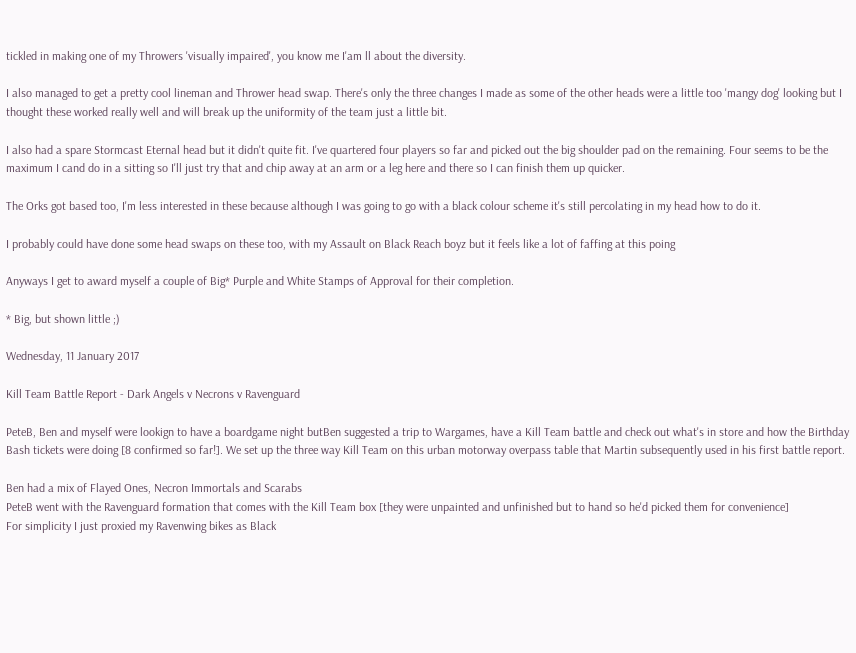tickled in making one of my Throwers 'visually impaired', you know me I'am ll about the diversity.

I also managed to get a pretty cool lineman and Thrower head swap. There's only the three changes I made as some of the other heads were a little too 'mangy dog' looking but I thought these worked really well and will break up the uniformity of the team just a little bit.

I also had a spare Stormcast Eternal head but it didn't quite fit. I've quartered four players so far and picked out the big shoulder pad on the remaining. Four seems to be the maximum I cand do in a sitting so I'll just try that and chip away at an arm or a leg here and there so I can finish them up quicker.

The Orks got based too, I'm less interested in these because although I was going to go with a black colour scheme it's still percolating in my head how to do it.

I probably could have done some head swaps on these too, with my Assault on Black Reach boyz but it feels like a lot of faffing at this poing

Anyways I get to award myself a couple of Big* Purple and White Stamps of Approval for their completion.

* Big, but shown little ;)

Wednesday, 11 January 2017

Kill Team Battle Report - Dark Angels v Necrons v Ravenguard

PeteB, Ben and myself were lookign to have a boardgame night butBen suggested a trip to Wargames, have a Kill Team battle and check out what's in store and how the Birthday Bash tickets were doing [8 confirmed so far!]. We set up the three way Kill Team on this urban motorway overpass table that Martin subsequently used in his first battle report.

Ben had a mix of Flayed Ones, Necron Immortals and Scarabs
PeteB went with the Ravenguard formation that comes with the Kill Team box [they were unpainted and unfinished but to hand so he'd picked them for convenience]
For simplicity I just proxied my Ravenwing bikes as Black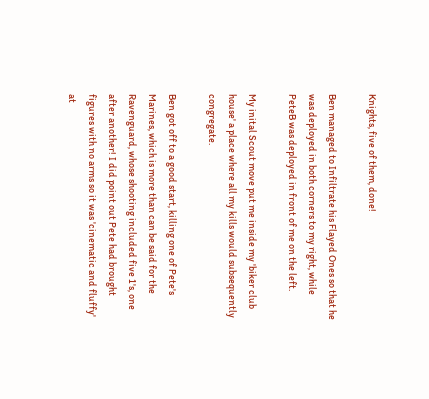Knights, five of them, done!

Ben managed to Infiltrate his Flayed Ones so that he was deployed in both corners to my right, while PeteB was deployed in front of me on the left.

My inital Scout move put me inside my 'biker club house' a place where all my kills would subsequently congregate.

Ben got off to a good start, killing one of Pete's Marines, which is more than can be said for the Ravenguard, whose shooting included five 1's, one after another! I did point out Pete had brought figures with no arms so it was 'cinematic and fluffy' at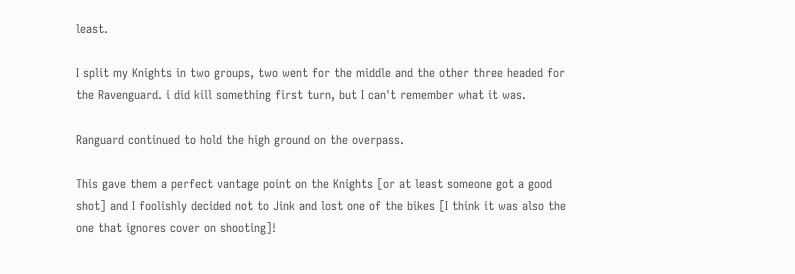least.

I split my Knights in two groups, two went for the middle and the other three headed for the Ravenguard. i did kill something first turn, but I can't remember what it was.

Ranguard continued to hold the high ground on the overpass.

This gave them a perfect vantage point on the Knights [or at least someone got a good shot] and I foolishly decided not to Jink and lost one of the bikes [I think it was also the one that ignores cover on shooting]!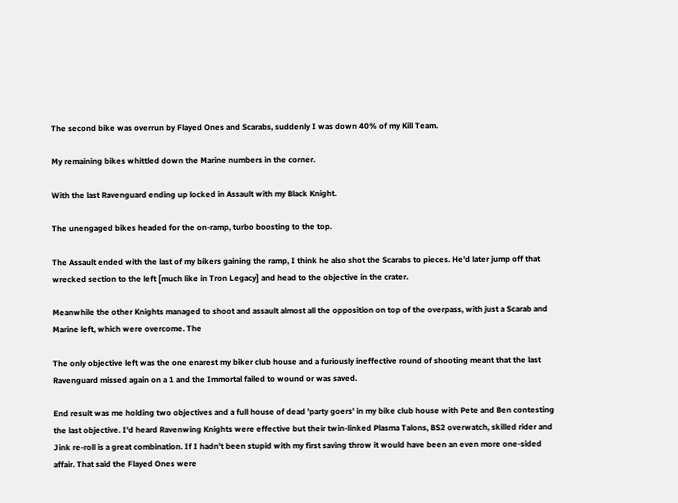The second bike was overrun by Flayed Ones and Scarabs, suddenly I was down 40% of my Kill Team.

My remaining bikes whittled down the Marine numbers in the corner.

With the last Ravenguard ending up locked in Assault with my Black Knight.

The unengaged bikes headed for the on-ramp, turbo boosting to the top.

The Assault ended with the last of my bikers gaining the ramp, I think he also shot the Scarabs to pieces. He'd later jump off that wrecked section to the left [much like in Tron Legacy] and head to the objective in the crater.

Meanwhile the other Knights managed to shoot and assault almost all the opposition on top of the overpass, with just a Scarab and Marine left, which were overcome. The

The only objective left was the one enarest my biker club house and a furiously ineffective round of shooting meant that the last Ravenguard missed again on a 1 and the Immortal failed to wound or was saved.

End result was me holding two objectives and a full house of dead 'party goers' in my bike club house with Pete and Ben contesting the last objective. I'd heard Ravenwing Knights were effective but their twin-linked Plasma Talons, BS2 overwatch, skilled rider and Jink re-roll is a great combination. If I hadn't been stupid with my first saving throw it would have been an even more one-sided affair. That said the Flayed Ones were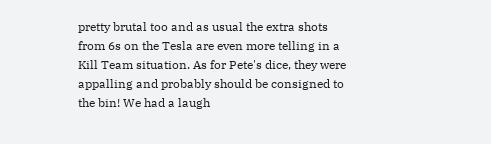pretty brutal too and as usual the extra shots from 6s on the Tesla are even more telling in a Kill Team situation. As for Pete's dice, they were appalling and probably should be consigned to the bin! We had a laugh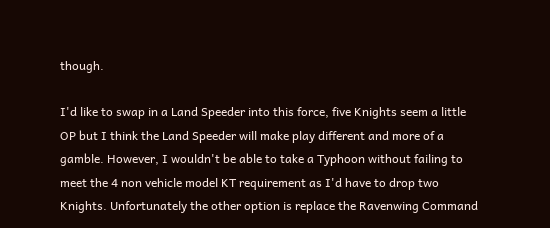though.

I'd like to swap in a Land Speeder into this force, five Knights seem a little OP but I think the Land Speeder will make play different and more of a gamble. However, I wouldn't be able to take a Typhoon without failing to meet the 4 non vehicle model KT requirement as I'd have to drop two Knights. Unfortunately the other option is replace the Ravenwing Command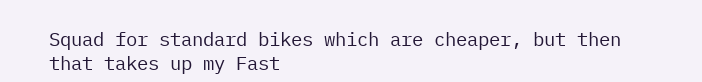Squad for standard bikes which are cheaper, but then that takes up my Fast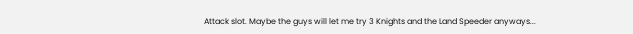Attack slot. Maybe the guys will let me try 3 Knights and the Land Speeder anyways...